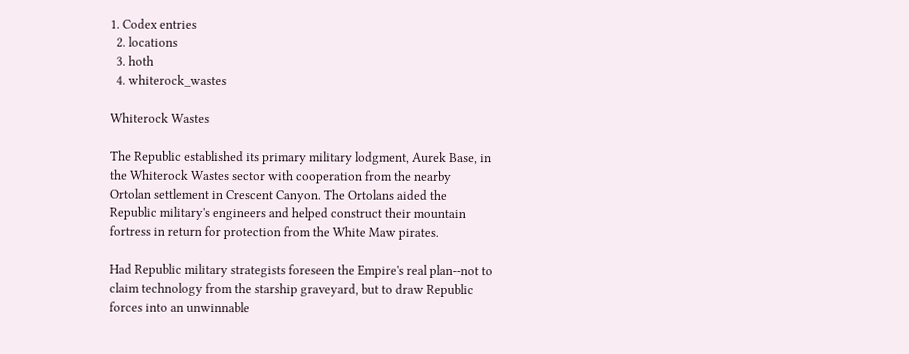1. Codex entries
  2. locations
  3. hoth
  4. whiterock_wastes

Whiterock Wastes

The Republic established its primary military lodgment, Aurek Base, in the Whiterock Wastes sector with cooperation from the nearby Ortolan settlement in Crescent Canyon. The Ortolans aided the Republic military's engineers and helped construct their mountain fortress in return for protection from the White Maw pirates.

Had Republic military strategists foreseen the Empire's real plan--not to claim technology from the starship graveyard, but to draw Republic forces into an unwinnable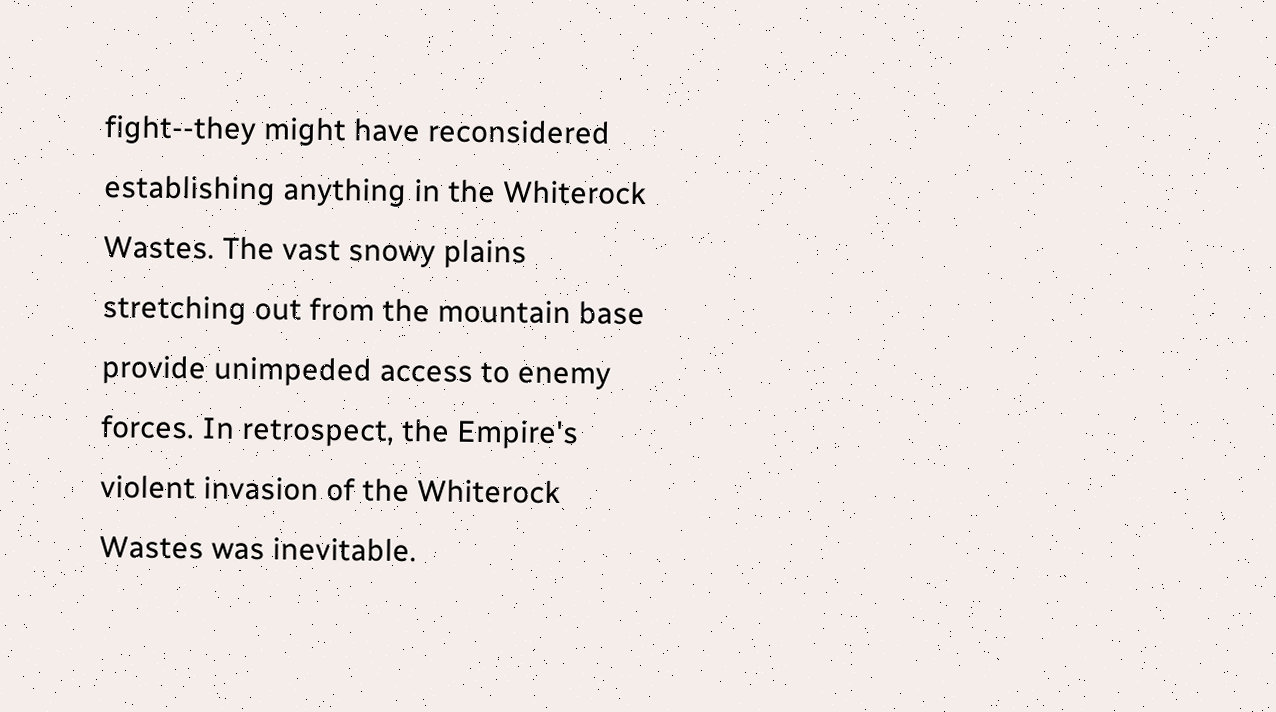fight--they might have reconsidered establishing anything in the Whiterock Wastes. The vast snowy plains stretching out from the mountain base provide unimpeded access to enemy forces. In retrospect, the Empire's violent invasion of the Whiterock Wastes was inevitable.